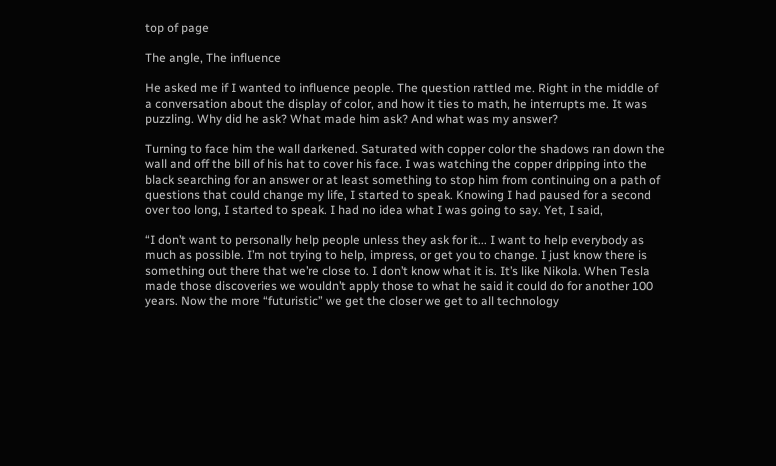top of page

The angle, The influence

He asked me if I wanted to influence people. The question rattled me. Right in the middle of a conversation about the display of color, and how it ties to math, he interrupts me. It was puzzling. Why did he ask? What made him ask? And what was my answer?

Turning to face him the wall darkened. Saturated with copper color the shadows ran down the wall and off the bill of his hat to cover his face. I was watching the copper dripping into the black searching for an answer or at least something to stop him from continuing on a path of questions that could change my life, I started to speak. Knowing I had paused for a second over too long, I started to speak. I had no idea what I was going to say. Yet, I said,

“I don’t want to personally help people unless they ask for it... I want to help everybody as much as possible. I’m not trying to help, impress, or get you to change. I just know there is something out there that we’re close to. I don’t know what it is. It’s like Nikola. When Tesla made those discoveries we wouldn’t apply those to what he said it could do for another 100 years. Now the more “futuristic” we get the closer we get to all technology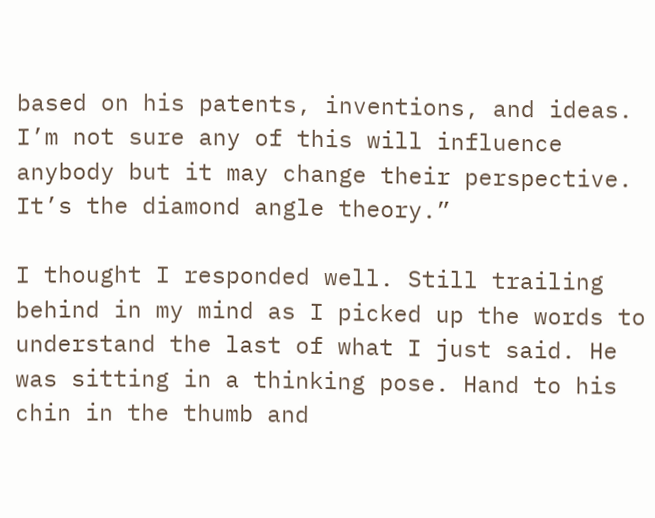based on his patents, inventions, and ideas. I’m not sure any of this will influence anybody but it may change their perspective. It’s the diamond angle theory.”

I thought I responded well. Still trailing behind in my mind as I picked up the words to understand the last of what I just said. He was sitting in a thinking pose. Hand to his chin in the thumb and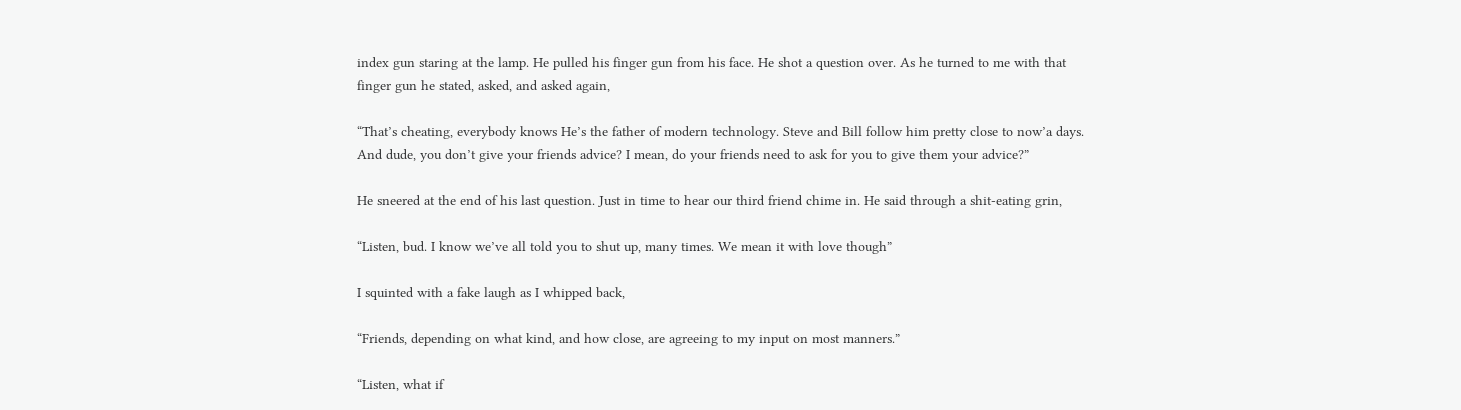index gun staring at the lamp. He pulled his finger gun from his face. He shot a question over. As he turned to me with that finger gun he stated, asked, and asked again,

“That’s cheating, everybody knows He’s the father of modern technology. Steve and Bill follow him pretty close to now’a days. And dude, you don’t give your friends advice? I mean, do your friends need to ask for you to give them your advice?”

He sneered at the end of his last question. Just in time to hear our third friend chime in. He said through a shit-eating grin,

“Listen, bud. I know we’ve all told you to shut up, many times. We mean it with love though”

I squinted with a fake laugh as I whipped back,

“Friends, depending on what kind, and how close, are agreeing to my input on most manners.”

“Listen, what if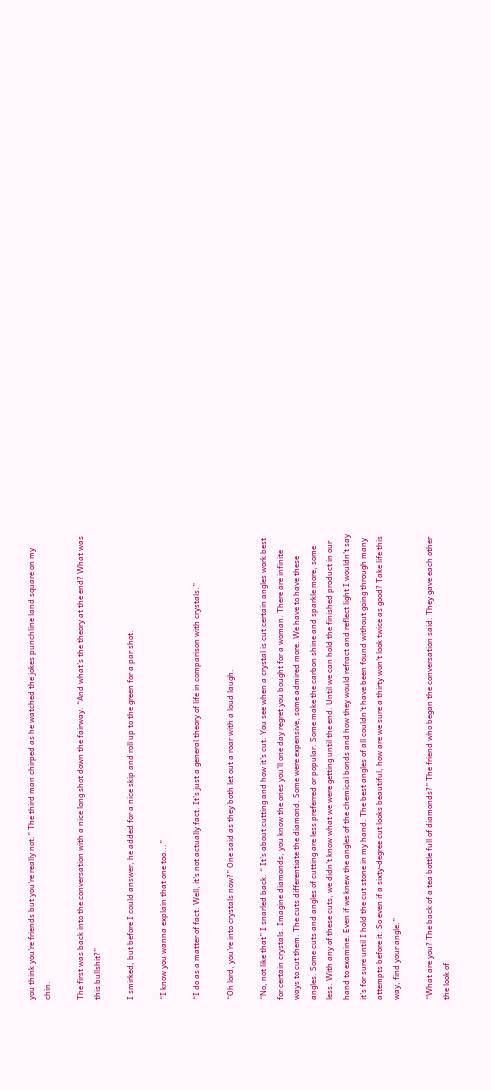you think you’re friends but you're really not.” The third man chirped as he watched the jokes punchline land square on my chin.

The first was back into the conversation with a nice long shot down the fairway. “And what’s the theory at the end? What was this bullshit?”

I smirked, but before I could answer, he added for a nice skip and roll up to the green for a par shot.

“I know you wanna explain that one too...”

“I do as a matter of fact. Well, it’s not actually fact. It’s just a general theory of life in comparison with crystals.”

“Oh lord, you’re into crystals now?” One said as they both let out a roar with a loud laugh.

“No, not like that” I snarled back. “ It’s about cutting and how it’s cut. You see when a crystal is cut certain angles work best for certain crystals. Imagine diamonds, you know the ones you’ll one day regret you bought for a woman. There are infinite ways to cut them. The cuts differentiate the diamond. Some were expensive, some admired more. We have to have these angles. Some cuts and angles of cutting are less preferred or popular. Some make the carbon shine and sparkle more, some less. With any of these cuts, we didn’t know what we were getting until the end. Until we can hold the finished product in our hand to examine. Even if we knew the angles of the chemical bonds and how they would refract and reflect light I wouldn’t say it’s for sure until I hold the cut stone in my hand. The best angles of all couldn’t have been found without going through many attempts before it. So even if a sixty-degree cut looks beautiful, how are we sure a thirty won’t look twice as good? Take life this way, find your angle.”

“What are you? The back of a tea bottle full of diamonds?” The friend who began the conversation said. They gave each other the look of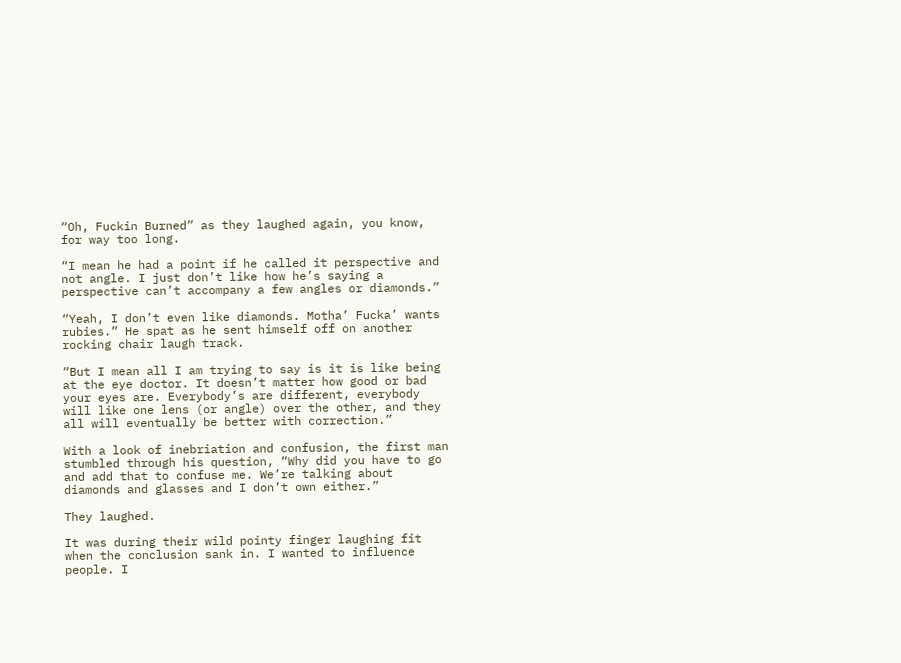“Oh, Fuckin Burned” as they laughed again, you know, for way too long.

“I mean he had a point if he called it perspective and not angle. I just don’t like how he’s saying a perspective can’t accompany a few angles or diamonds.”

“Yeah, I don’t even like diamonds. Motha’ Fucka’ wants rubies.” He spat as he sent himself off on another rocking chair laugh track.

“But I mean all I am trying to say is it is like being at the eye doctor. It doesn’t matter how good or bad your eyes are. Everybody’s are different, everybody will like one lens (or angle) over the other, and they all will eventually be better with correction.”

With a look of inebriation and confusion, the first man stumbled through his question, “Why did you have to go and add that to confuse me. We’re talking about diamonds and glasses and I don’t own either.”

They laughed.

It was during their wild pointy finger laughing fit when the conclusion sank in. I wanted to influence people. I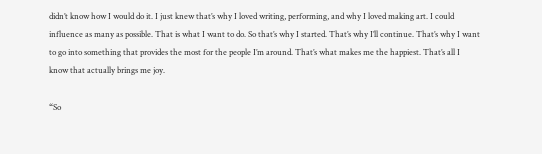didn’t know how I would do it. I just knew that’s why I loved writing, performing, and why I loved making art. I could influence as many as possible. That is what I want to do. So that’s why I started. That’s why I’ll continue. That’s why I want to go into something that provides the most for the people I’m around. That’s what makes me the happiest. That’s all I know that actually brings me joy.

“So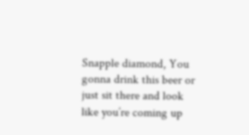Snapple diamond, You gonna drink this beer or just sit there and look like you’re coming up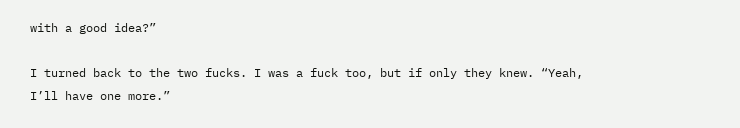with a good idea?”

I turned back to the two fucks. I was a fuck too, but if only they knew. “Yeah, I’ll have one more.”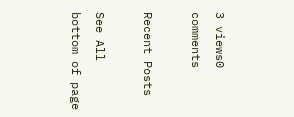3 views0 comments

Recent Posts

See All
bottom of page